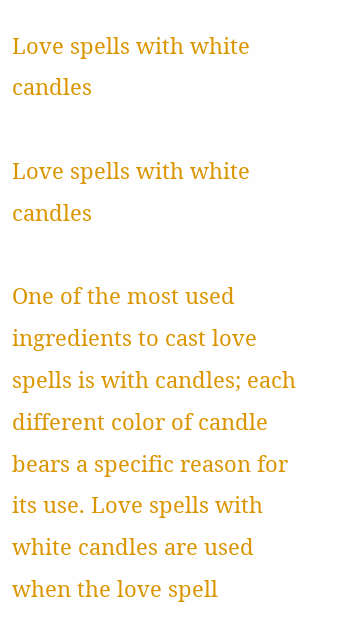Love spells with white candles

Love spells with white candles

One of the most used ingredients to cast love spells is with candles; each different color of candle bears a specific reason for its use. Love spells with white candles are used when the love spell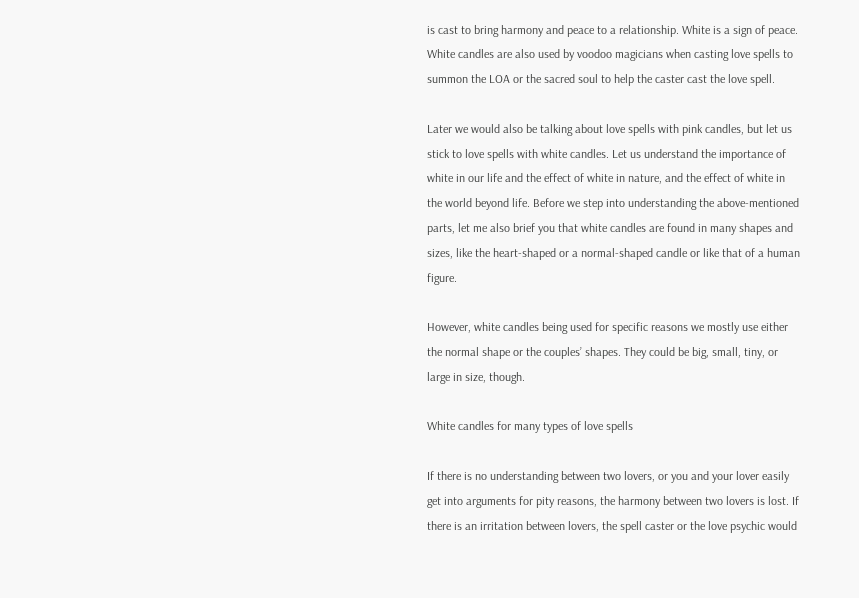is cast to bring harmony and peace to a relationship. White is a sign of peace. White candles are also used by voodoo magicians when casting love spells to summon the LOA or the sacred soul to help the caster cast the love spell.

Later we would also be talking about love spells with pink candles, but let us stick to love spells with white candles. Let us understand the importance of white in our life and the effect of white in nature, and the effect of white in the world beyond life. Before we step into understanding the above-mentioned parts, let me also brief you that white candles are found in many shapes and sizes, like the heart-shaped or a normal-shaped candle or like that of a human figure.

However, white candles being used for specific reasons we mostly use either the normal shape or the couples’ shapes. They could be big, small, tiny, or large in size, though.

White candles for many types of love spells

If there is no understanding between two lovers, or you and your lover easily get into arguments for pity reasons, the harmony between two lovers is lost. If there is an irritation between lovers, the spell caster or the love psychic would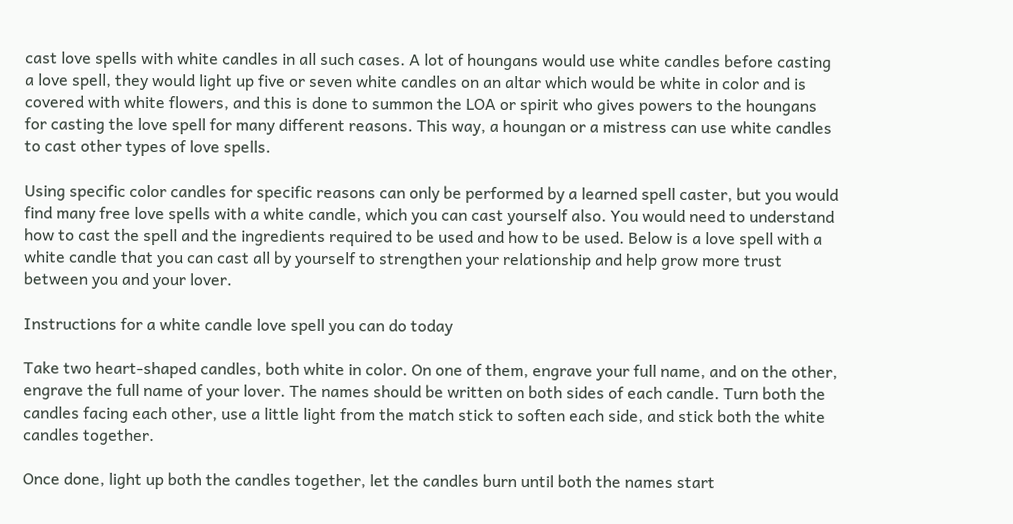cast love spells with white candles in all such cases. A lot of houngans would use white candles before casting a love spell, they would light up five or seven white candles on an altar which would be white in color and is covered with white flowers, and this is done to summon the LOA or spirit who gives powers to the houngans for casting the love spell for many different reasons. This way, a houngan or a mistress can use white candles to cast other types of love spells.

Using specific color candles for specific reasons can only be performed by a learned spell caster, but you would find many free love spells with a white candle, which you can cast yourself also. You would need to understand how to cast the spell and the ingredients required to be used and how to be used. Below is a love spell with a white candle that you can cast all by yourself to strengthen your relationship and help grow more trust between you and your lover.

Instructions for a white candle love spell you can do today

Take two heart-shaped candles, both white in color. On one of them, engrave your full name, and on the other, engrave the full name of your lover. The names should be written on both sides of each candle. Turn both the candles facing each other, use a little light from the match stick to soften each side, and stick both the white candles together.

Once done, light up both the candles together, let the candles burn until both the names start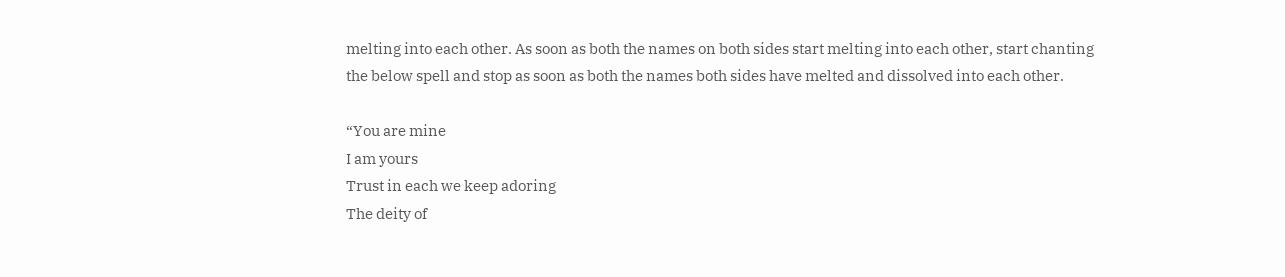melting into each other. As soon as both the names on both sides start melting into each other, start chanting the below spell and stop as soon as both the names both sides have melted and dissolved into each other.

“You are mine
I am yours
Trust in each we keep adoring
The deity of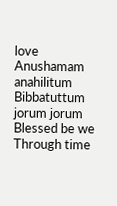love
Anushamam anahilitum
Bibbatuttum jorum jorum
Blessed be we
Through time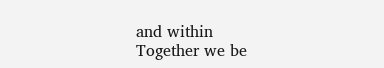and within
Together we be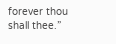forever thou shall thee.”